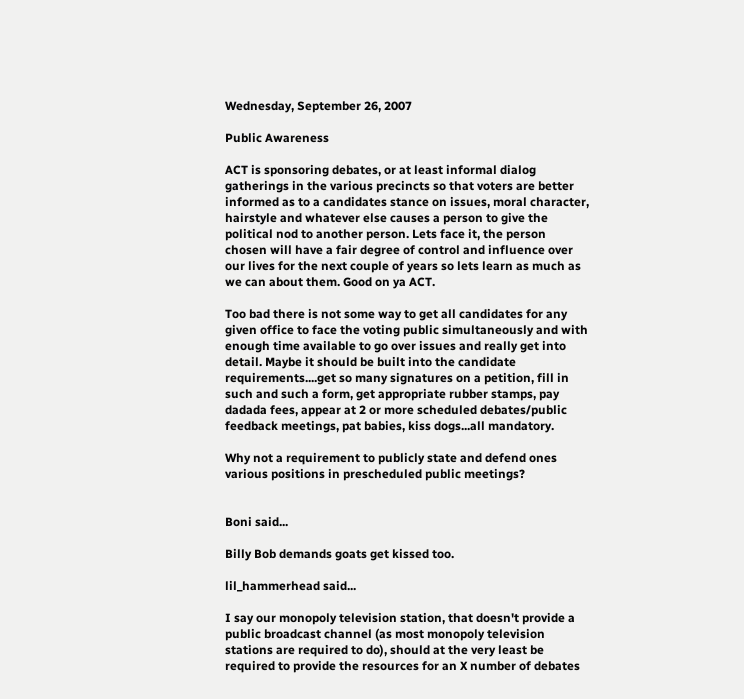Wednesday, September 26, 2007

Public Awareness

ACT is sponsoring debates, or at least informal dialog gatherings in the various precincts so that voters are better informed as to a candidates stance on issues, moral character, hairstyle and whatever else causes a person to give the political nod to another person. Lets face it, the person chosen will have a fair degree of control and influence over our lives for the next couple of years so lets learn as much as we can about them. Good on ya ACT.

Too bad there is not some way to get all candidates for any given office to face the voting public simultaneously and with enough time available to go over issues and really get into detail. Maybe it should be built into the candidate requirements....get so many signatures on a petition, fill in such and such a form, get appropriate rubber stamps, pay dadada fees, appear at 2 or more scheduled debates/public feedback meetings, pat babies, kiss dogs...all mandatory.

Why not a requirement to publicly state and defend ones various positions in prescheduled public meetings?


Boni said...

Billy Bob demands goats get kissed too.

lil_hammerhead said...

I say our monopoly television station, that doesn't provide a public broadcast channel (as most monopoly television stations are required to do), should at the very least be required to provide the resources for an X number of debates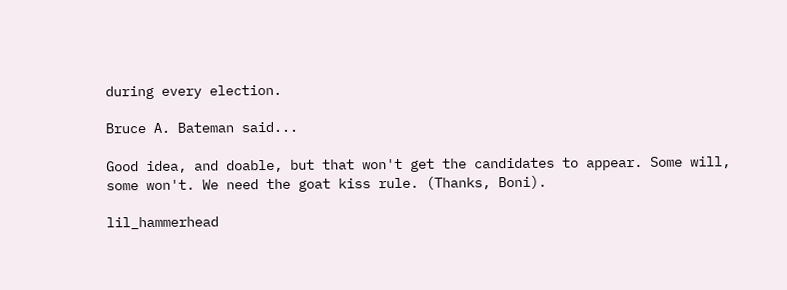during every election.

Bruce A. Bateman said...

Good idea, and doable, but that won't get the candidates to appear. Some will, some won't. We need the goat kiss rule. (Thanks, Boni).

lil_hammerhead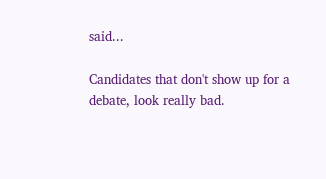said...

Candidates that don't show up for a debate, look really bad.